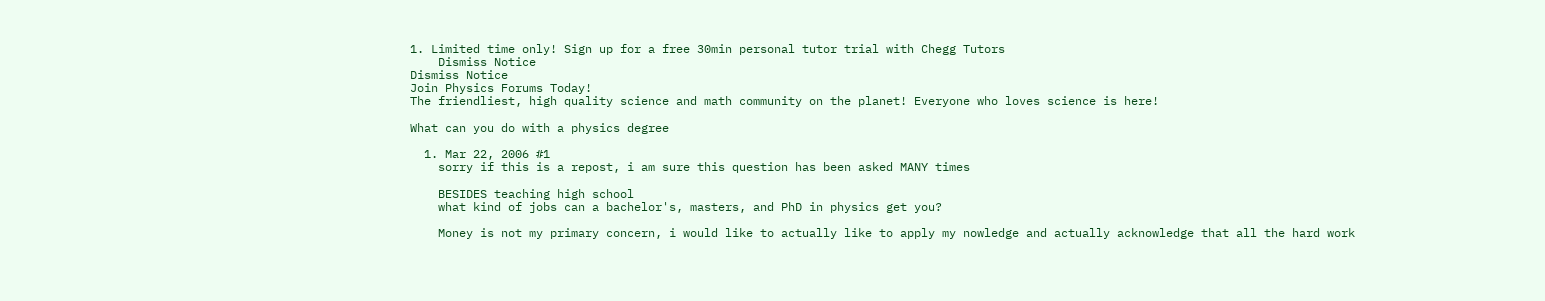1. Limited time only! Sign up for a free 30min personal tutor trial with Chegg Tutors
    Dismiss Notice
Dismiss Notice
Join Physics Forums Today!
The friendliest, high quality science and math community on the planet! Everyone who loves science is here!

What can you do with a physics degree

  1. Mar 22, 2006 #1
    sorry if this is a repost, i am sure this question has been asked MANY times

    BESIDES teaching high school
    what kind of jobs can a bachelor's, masters, and PhD in physics get you?

    Money is not my primary concern, i would like to actually like to apply my nowledge and actually acknowledge that all the hard work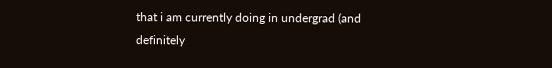that i am currently doing in undergrad (and definitely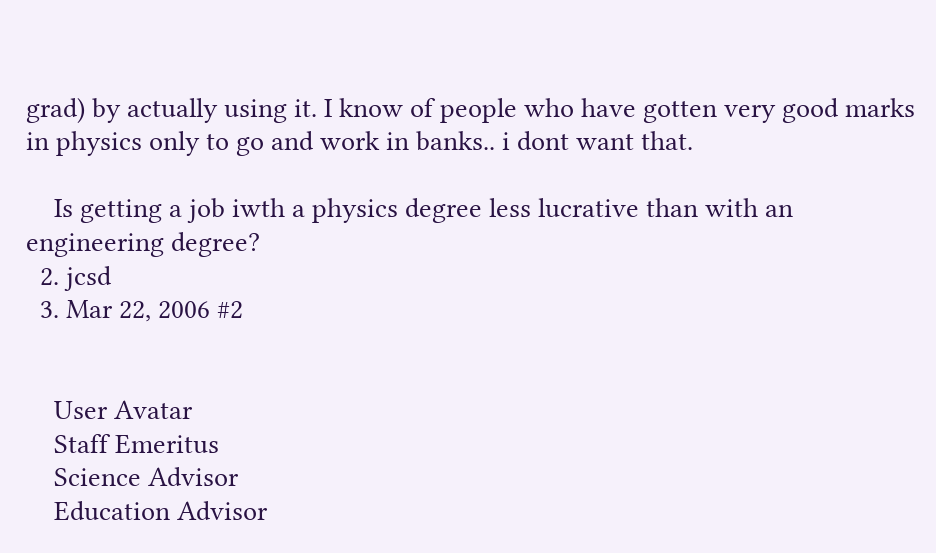grad) by actually using it. I know of people who have gotten very good marks in physics only to go and work in banks.. i dont want that.

    Is getting a job iwth a physics degree less lucrative than with an engineering degree?
  2. jcsd
  3. Mar 22, 2006 #2


    User Avatar
    Staff Emeritus
    Science Advisor
    Education Advisor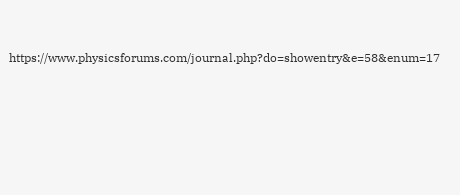https://www.physicsforums.com/journal.php?do=showentry&e=58&enum=17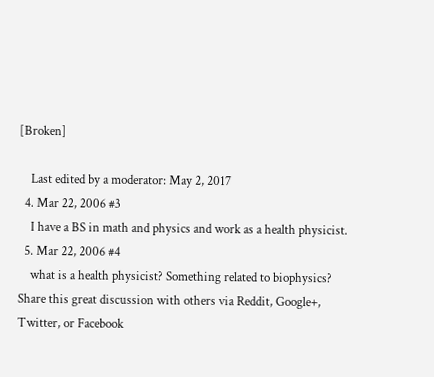[Broken]

    Last edited by a moderator: May 2, 2017
  4. Mar 22, 2006 #3
    I have a BS in math and physics and work as a health physicist.
  5. Mar 22, 2006 #4
    what is a health physicist? Something related to biophysics?
Share this great discussion with others via Reddit, Google+, Twitter, or Facebook